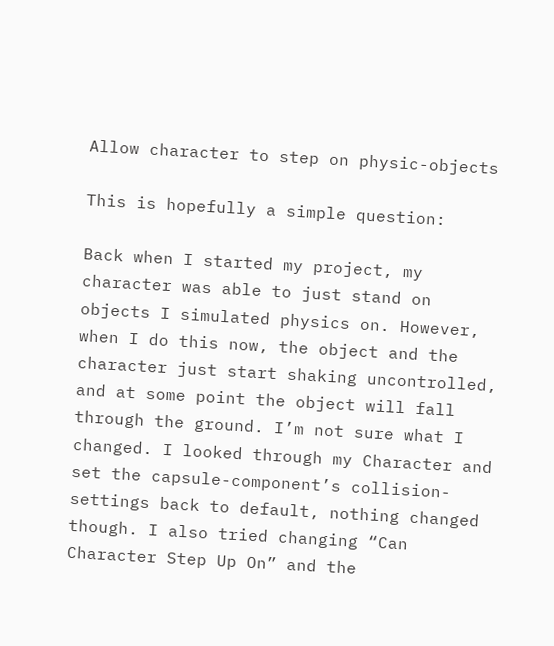Allow character to step on physic-objects

This is hopefully a simple question:

Back when I started my project, my character was able to just stand on objects I simulated physics on. However, when I do this now, the object and the character just start shaking uncontrolled, and at some point the object will fall through the ground. I’m not sure what I changed. I looked through my Character and set the capsule-component’s collision-settings back to default, nothing changed though. I also tried changing “Can Character Step Up On” and the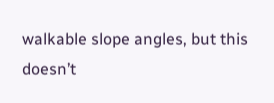walkable slope angles, but this doesn’t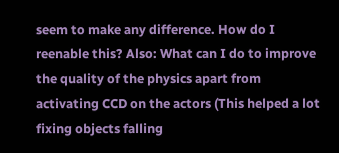seem to make any difference. How do I reenable this? Also: What can I do to improve the quality of the physics apart from activating CCD on the actors (This helped a lot fixing objects falling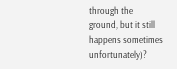through the ground, but it still happens sometimes unfortunately)?